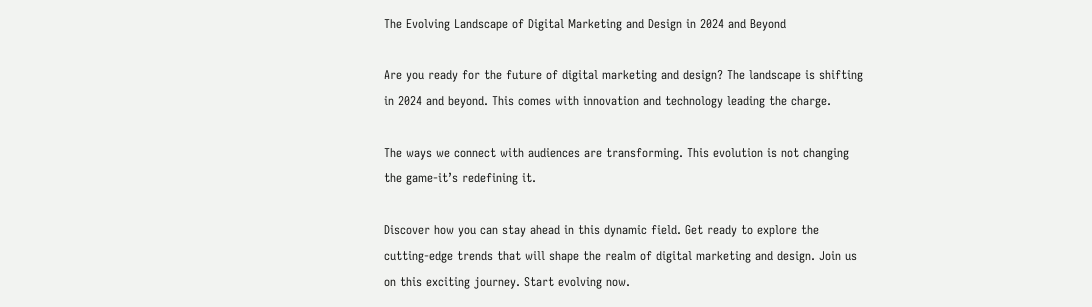The Evolving Landscape of Digital Marketing and Design in 2024 and Beyond

Are you ready for the future of digital marketing and design? The landscape is shifting in 2024 and beyond. This comes with innovation and technology leading the charge.

The ways we connect with audiences are transforming. This evolution is not changing the game-it’s redefining it.

Discover how you can stay ahead in this dynamic field. Get ready to explore the cutting-edge trends that will shape the realm of digital marketing and design. Join us on this exciting journey. Start evolving now.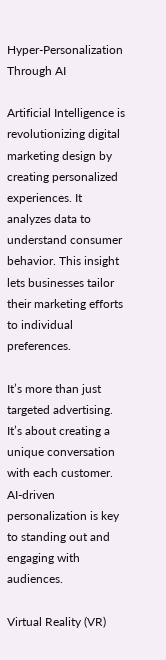Hyper-Personalization Through AI

Artificial Intelligence is revolutionizing digital marketing design by creating personalized experiences. It analyzes data to understand consumer behavior. This insight lets businesses tailor their marketing efforts to individual preferences.

It’s more than just targeted advertising. It’s about creating a unique conversation with each customer. AI-driven personalization is key to standing out and engaging with audiences.

Virtual Reality (VR)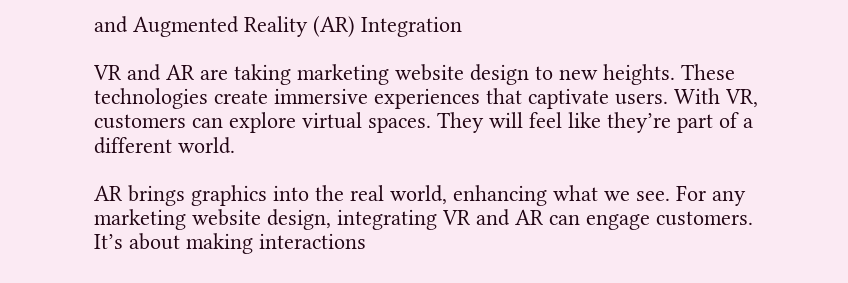and Augmented Reality (AR) Integration

VR and AR are taking marketing website design to new heights. These technologies create immersive experiences that captivate users. With VR, customers can explore virtual spaces. They will feel like they’re part of a different world.

AR brings graphics into the real world, enhancing what we see. For any marketing website design, integrating VR and AR can engage customers. It’s about making interactions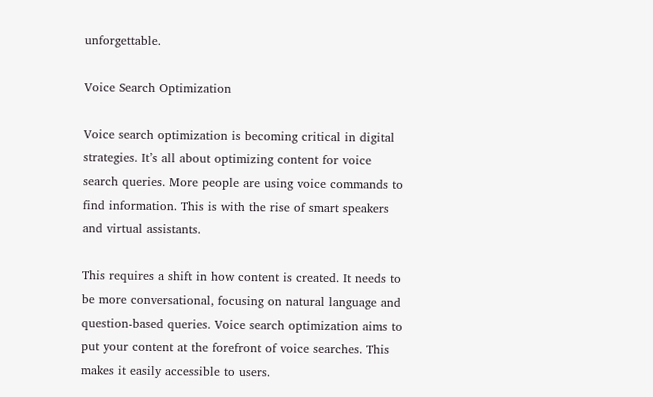unforgettable.

Voice Search Optimization

Voice search optimization is becoming critical in digital strategies. It’s all about optimizing content for voice search queries. More people are using voice commands to find information. This is with the rise of smart speakers and virtual assistants.

This requires a shift in how content is created. It needs to be more conversational, focusing on natural language and question-based queries. Voice search optimization aims to put your content at the forefront of voice searches. This makes it easily accessible to users.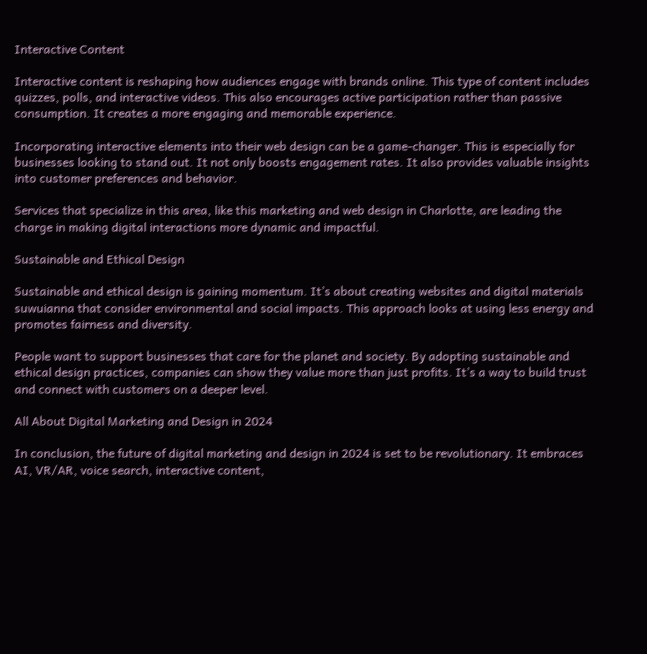Interactive Content

Interactive content is reshaping how audiences engage with brands online. This type of content includes quizzes, polls, and interactive videos. This also encourages active participation rather than passive consumption. It creates a more engaging and memorable experience.

Incorporating interactive elements into their web design can be a game-changer. This is especially for businesses looking to stand out. It not only boosts engagement rates. It also provides valuable insights into customer preferences and behavior.

Services that specialize in this area, like this marketing and web design in Charlotte, are leading the charge in making digital interactions more dynamic and impactful.

Sustainable and Ethical Design

Sustainable and ethical design is gaining momentum. It’s about creating websites and digital materials suwuianna that consider environmental and social impacts. This approach looks at using less energy and promotes fairness and diversity.

People want to support businesses that care for the planet and society. By adopting sustainable and ethical design practices, companies can show they value more than just profits. It’s a way to build trust and connect with customers on a deeper level.

All About Digital Marketing and Design in 2024

In conclusion, the future of digital marketing and design in 2024 is set to be revolutionary. It embraces AI, VR/AR, voice search, interactive content,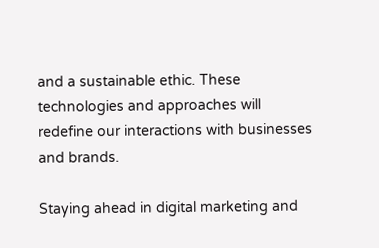and a sustainable ethic. These technologies and approaches will redefine our interactions with businesses and brands.

Staying ahead in digital marketing and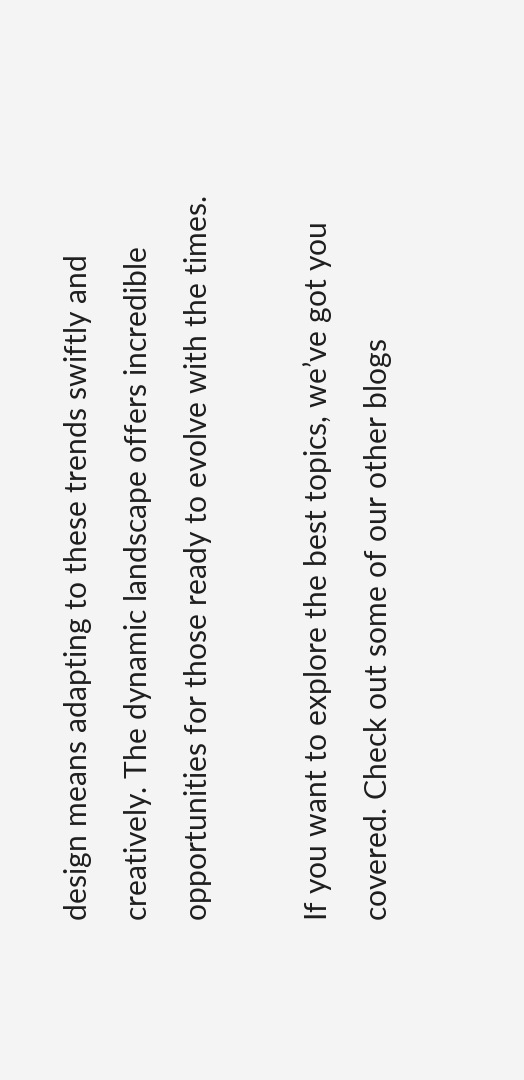design means adapting to these trends swiftly and creatively. The dynamic landscape offers incredible opportunities for those ready to evolve with the times.

If you want to explore the best topics, we’ve got you covered. Check out some of our other blogs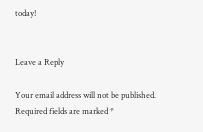today!


Leave a Reply

Your email address will not be published. Required fields are marked *